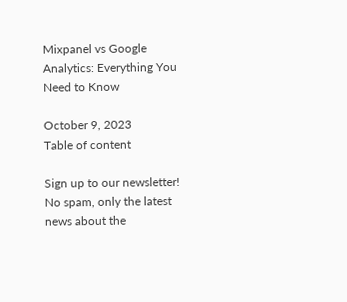Mixpanel vs Google Analytics: Everything You Need to Know

October 9, 2023
Table of content

Sign up to our newsletter! No spam, only the latest news about the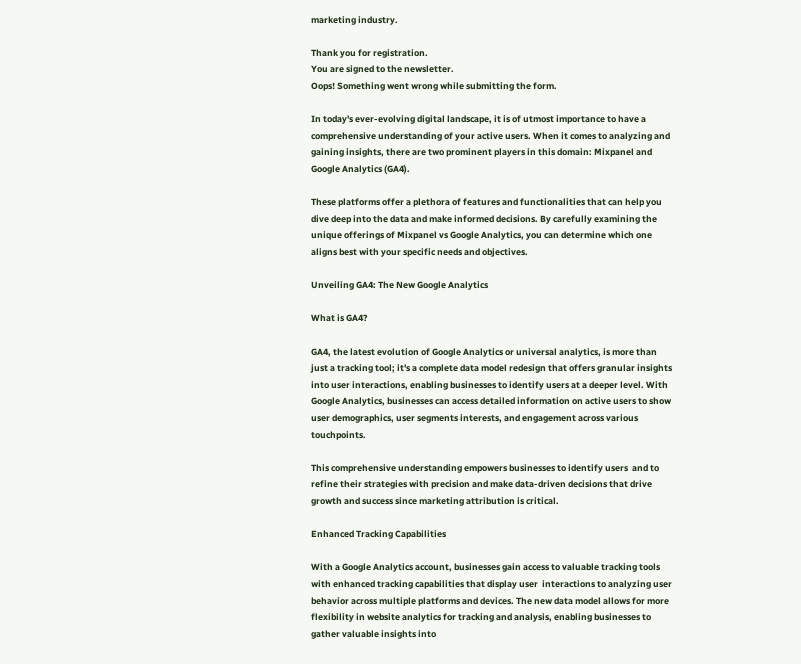marketing industry.

Thank you for registration.
You are signed to the newsletter.
Oops! Something went wrong while submitting the form.

In today's ever-evolving digital landscape, it is of utmost importance to have a comprehensive understanding of your active users. When it comes to analyzing and gaining insights, there are two prominent players in this domain: Mixpanel and Google Analytics (GA4).

These platforms offer a plethora of features and functionalities that can help you dive deep into the data and make informed decisions. By carefully examining the unique offerings of Mixpanel vs Google Analytics, you can determine which one aligns best with your specific needs and objectives.

Unveiling GA4: The New Google Analytics

What is GA4?

GA4, the latest evolution of Google Analytics or universal analytics, is more than just a tracking tool; it's a complete data model redesign that offers granular insights into user interactions, enabling businesses to identify users at a deeper level. With Google Analytics, businesses can access detailed information on active users to show user demographics, user segments interests, and engagement across various touchpoints.

This comprehensive understanding empowers businesses to identify users  and to refine their strategies with precision and make data-driven decisions that drive growth and success since marketing attribution is critical.

Enhanced Tracking Capabilities

With a Google Analytics account, businesses gain access to valuable tracking tools with enhanced tracking capabilities that display user  interactions to analyzing user behavior across multiple platforms and devices. The new data model allows for more flexibility in website analytics for tracking and analysis, enabling businesses to gather valuable insights into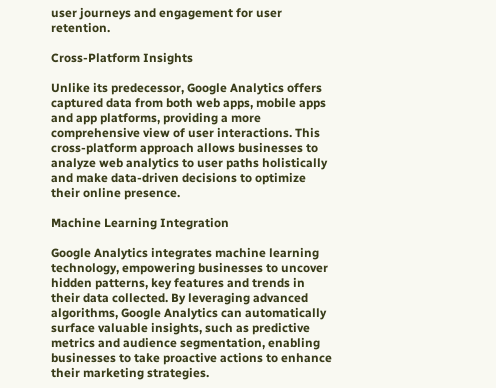user journeys and engagement for user retention.

Cross-Platform Insights

Unlike its predecessor, Google Analytics offers captured data from both web apps, mobile apps and app platforms, providing a more comprehensive view of user interactions. This cross-platform approach allows businesses to analyze web analytics to user paths holistically and make data-driven decisions to optimize their online presence.

Machine Learning Integration

Google Analytics integrates machine learning technology, empowering businesses to uncover hidden patterns, key features and trends in their data collected. By leveraging advanced algorithms, Google Analytics can automatically surface valuable insights, such as predictive metrics and audience segmentation, enabling businesses to take proactive actions to enhance their marketing strategies.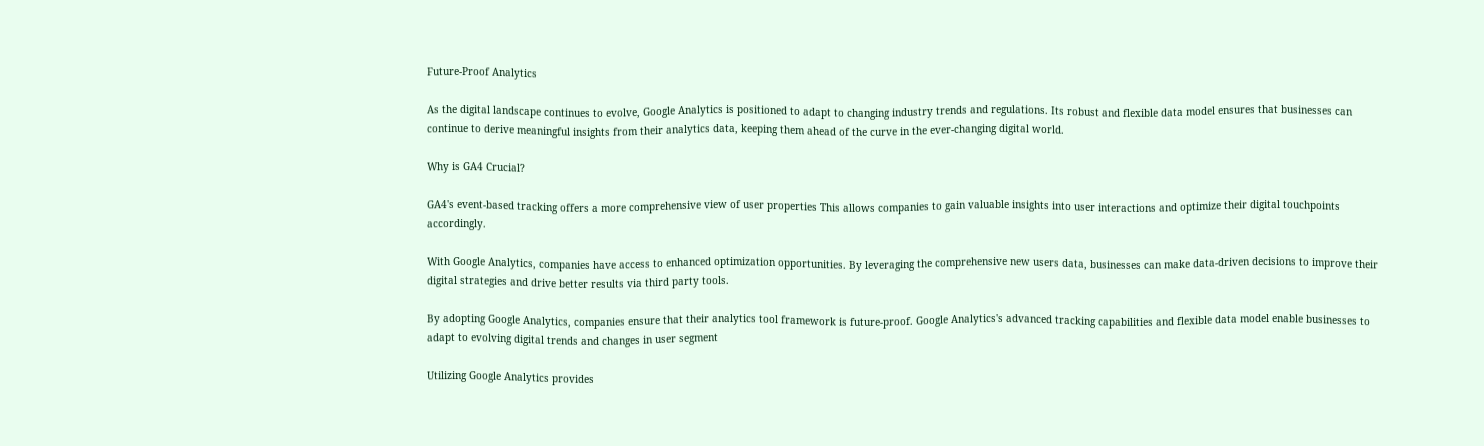Future-Proof Analytics

As the digital landscape continues to evolve, Google Analytics is positioned to adapt to changing industry trends and regulations. Its robust and flexible data model ensures that businesses can continue to derive meaningful insights from their analytics data, keeping them ahead of the curve in the ever-changing digital world.

Why is GA4 Crucial?

GA4's event-based tracking offers a more comprehensive view of user properties This allows companies to gain valuable insights into user interactions and optimize their digital touchpoints accordingly.

With Google Analytics, companies have access to enhanced optimization opportunities. By leveraging the comprehensive new users data, businesses can make data-driven decisions to improve their digital strategies and drive better results via third party tools.

By adopting Google Analytics, companies ensure that their analytics tool framework is future-proof. Google Analytics's advanced tracking capabilities and flexible data model enable businesses to adapt to evolving digital trends and changes in user segment

Utilizing Google Analytics provides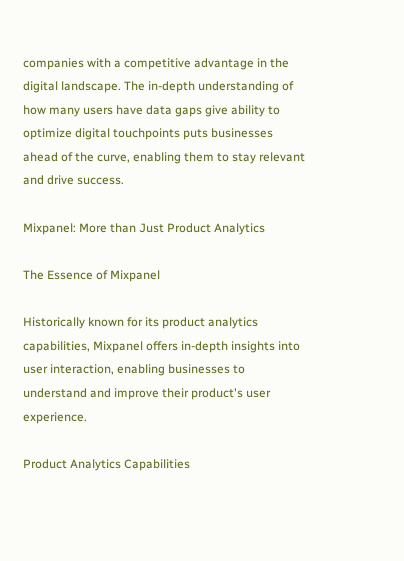companies with a competitive advantage in the digital landscape. The in-depth understanding of how many users have data gaps give ability to optimize digital touchpoints puts businesses ahead of the curve, enabling them to stay relevant and drive success.

Mixpanel: More than Just Product Analytics

The Essence of Mixpanel

Historically known for its product analytics capabilities, Mixpanel offers in-depth insights into user interaction, enabling businesses to understand and improve their product's user experience.

Product Analytics Capabilities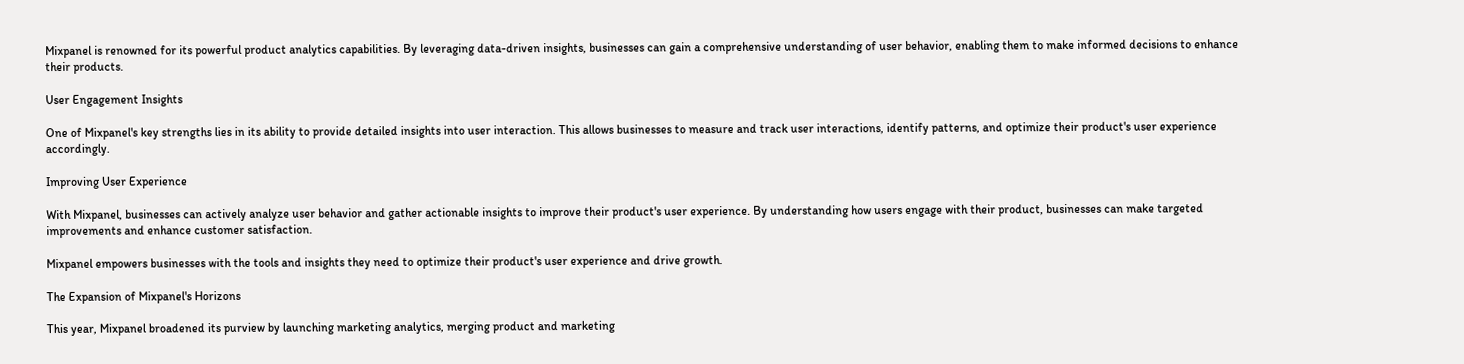Mixpanel is renowned for its powerful product analytics capabilities. By leveraging data-driven insights, businesses can gain a comprehensive understanding of user behavior, enabling them to make informed decisions to enhance their products.

User Engagement Insights

One of Mixpanel's key strengths lies in its ability to provide detailed insights into user interaction. This allows businesses to measure and track user interactions, identify patterns, and optimize their product's user experience accordingly.

Improving User Experience

With Mixpanel, businesses can actively analyze user behavior and gather actionable insights to improve their product's user experience. By understanding how users engage with their product, businesses can make targeted improvements and enhance customer satisfaction.

Mixpanel empowers businesses with the tools and insights they need to optimize their product's user experience and drive growth.

The Expansion of Mixpanel's Horizons

This year, Mixpanel broadened its purview by launching marketing analytics, merging product and marketing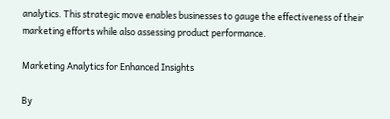analytics. This strategic move enables businesses to gauge the effectiveness of their marketing efforts while also assessing product performance.

Marketing Analytics for Enhanced Insights

By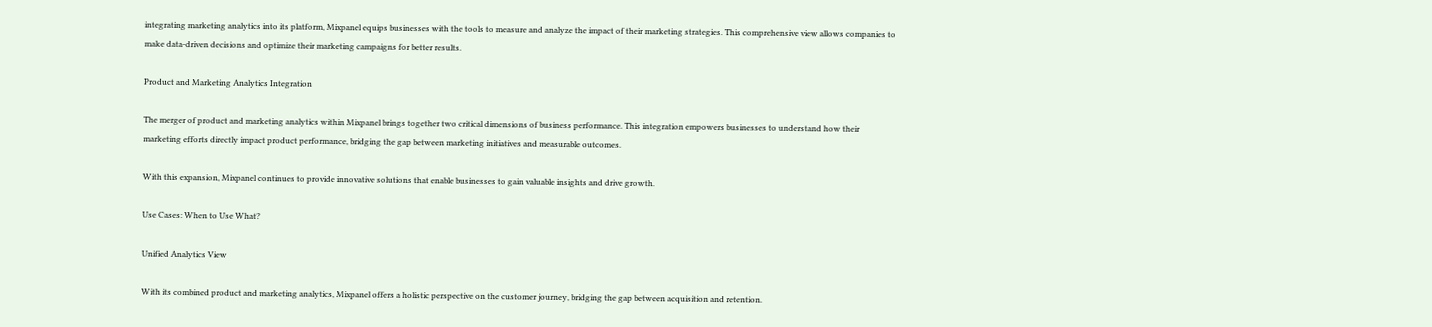integrating marketing analytics into its platform, Mixpanel equips businesses with the tools to measure and analyze the impact of their marketing strategies. This comprehensive view allows companies to make data-driven decisions and optimize their marketing campaigns for better results.

Product and Marketing Analytics Integration

The merger of product and marketing analytics within Mixpanel brings together two critical dimensions of business performance. This integration empowers businesses to understand how their marketing efforts directly impact product performance, bridging the gap between marketing initiatives and measurable outcomes.

With this expansion, Mixpanel continues to provide innovative solutions that enable businesses to gain valuable insights and drive growth.

Use Cases: When to Use What?

Unified Analytics View

With its combined product and marketing analytics, Mixpanel offers a holistic perspective on the customer journey, bridging the gap between acquisition and retention.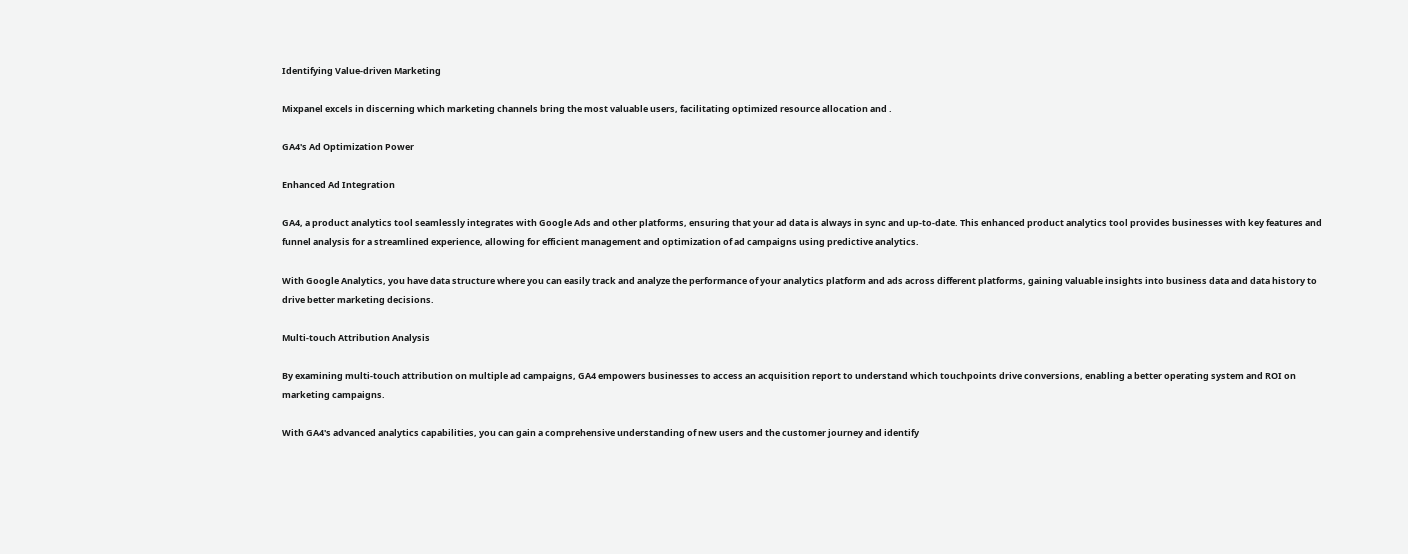Identifying Value-driven Marketing

Mixpanel excels in discerning which marketing channels bring the most valuable users, facilitating optimized resource allocation and .

GA4's Ad Optimization Power

Enhanced Ad Integration

GA4, a product analytics tool seamlessly integrates with Google Ads and other platforms, ensuring that your ad data is always in sync and up-to-date. This enhanced product analytics tool provides businesses with key features and funnel analysis for a streamlined experience, allowing for efficient management and optimization of ad campaigns using predictive analytics.

With Google Analytics, you have data structure where you can easily track and analyze the performance of your analytics platform and ads across different platforms, gaining valuable insights into business data and data history to drive better marketing decisions.

Multi-touch Attribution Analysis

By examining multi-touch attribution on multiple ad campaigns, GA4 empowers businesses to access an acquisition report to understand which touchpoints drive conversions, enabling a better operating system and ROI on marketing campaigns.

With GA4's advanced analytics capabilities, you can gain a comprehensive understanding of new users and the customer journey and identify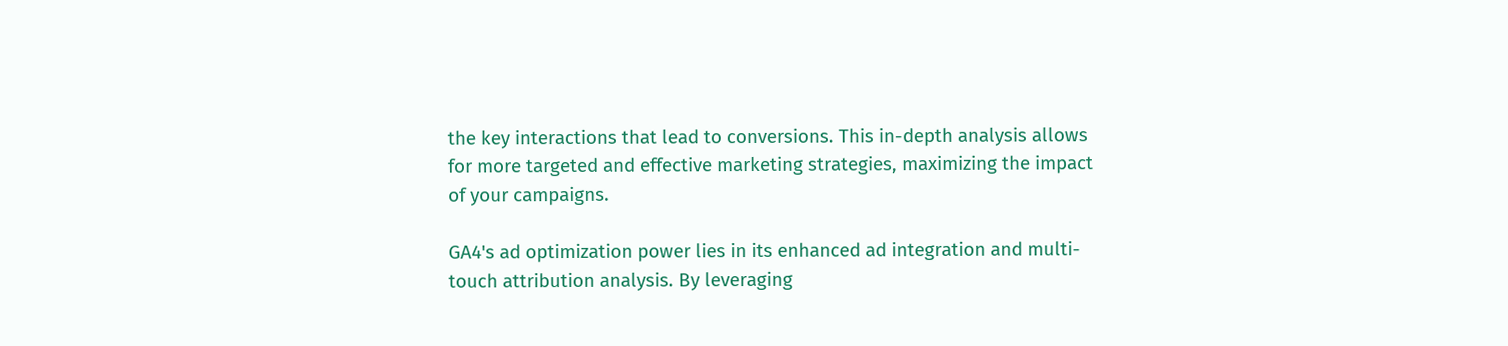the key interactions that lead to conversions. This in-depth analysis allows for more targeted and effective marketing strategies, maximizing the impact of your campaigns.

GA4's ad optimization power lies in its enhanced ad integration and multi-touch attribution analysis. By leveraging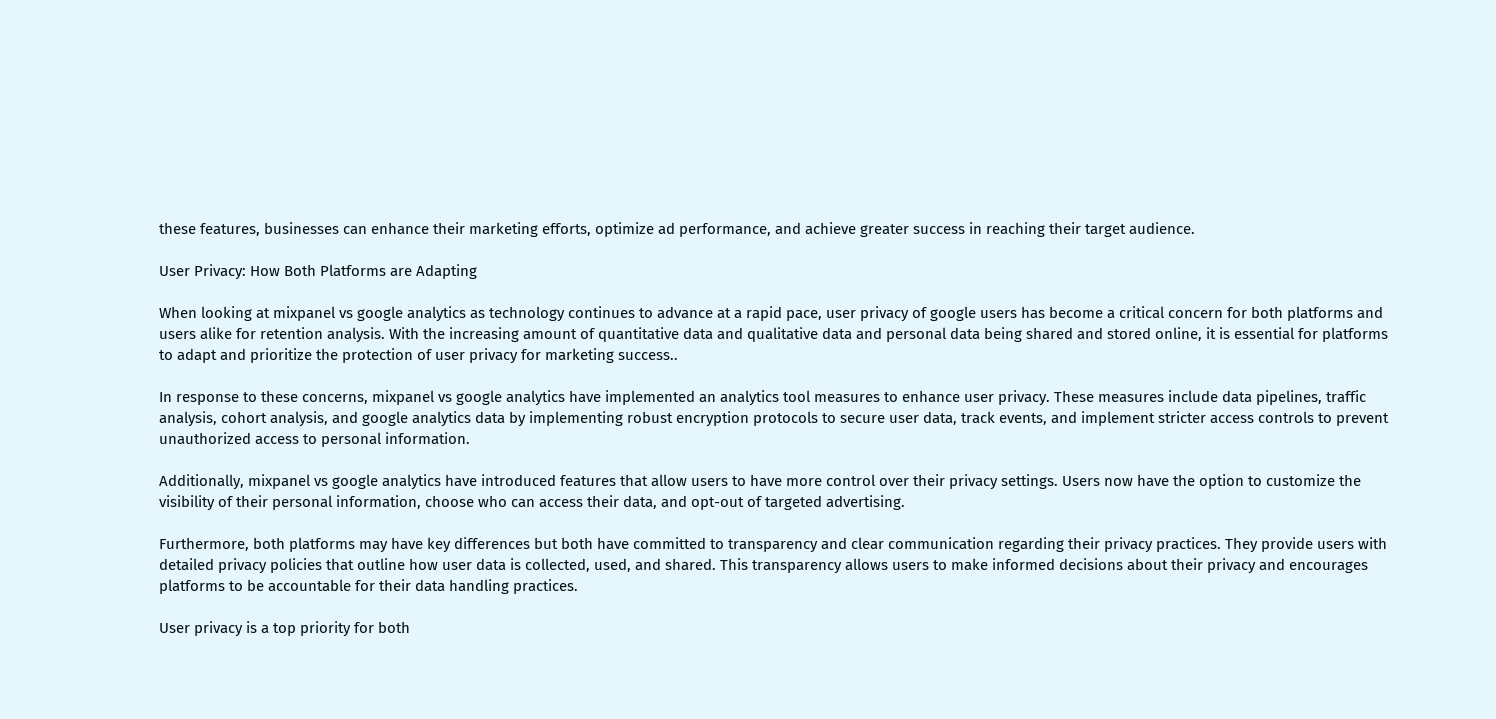these features, businesses can enhance their marketing efforts, optimize ad performance, and achieve greater success in reaching their target audience.

User Privacy: How Both Platforms are Adapting

When looking at mixpanel vs google analytics as technology continues to advance at a rapid pace, user privacy of google users has become a critical concern for both platforms and users alike for retention analysis. With the increasing amount of quantitative data and qualitative data and personal data being shared and stored online, it is essential for platforms to adapt and prioritize the protection of user privacy for marketing success..

In response to these concerns, mixpanel vs google analytics have implemented an analytics tool measures to enhance user privacy. These measures include data pipelines, traffic analysis, cohort analysis, and google analytics data by implementing robust encryption protocols to secure user data, track events, and implement stricter access controls to prevent unauthorized access to personal information.

Additionally, mixpanel vs google analytics have introduced features that allow users to have more control over their privacy settings. Users now have the option to customize the visibility of their personal information, choose who can access their data, and opt-out of targeted advertising.

Furthermore, both platforms may have key differences but both have committed to transparency and clear communication regarding their privacy practices. They provide users with detailed privacy policies that outline how user data is collected, used, and shared. This transparency allows users to make informed decisions about their privacy and encourages platforms to be accountable for their data handling practices.

User privacy is a top priority for both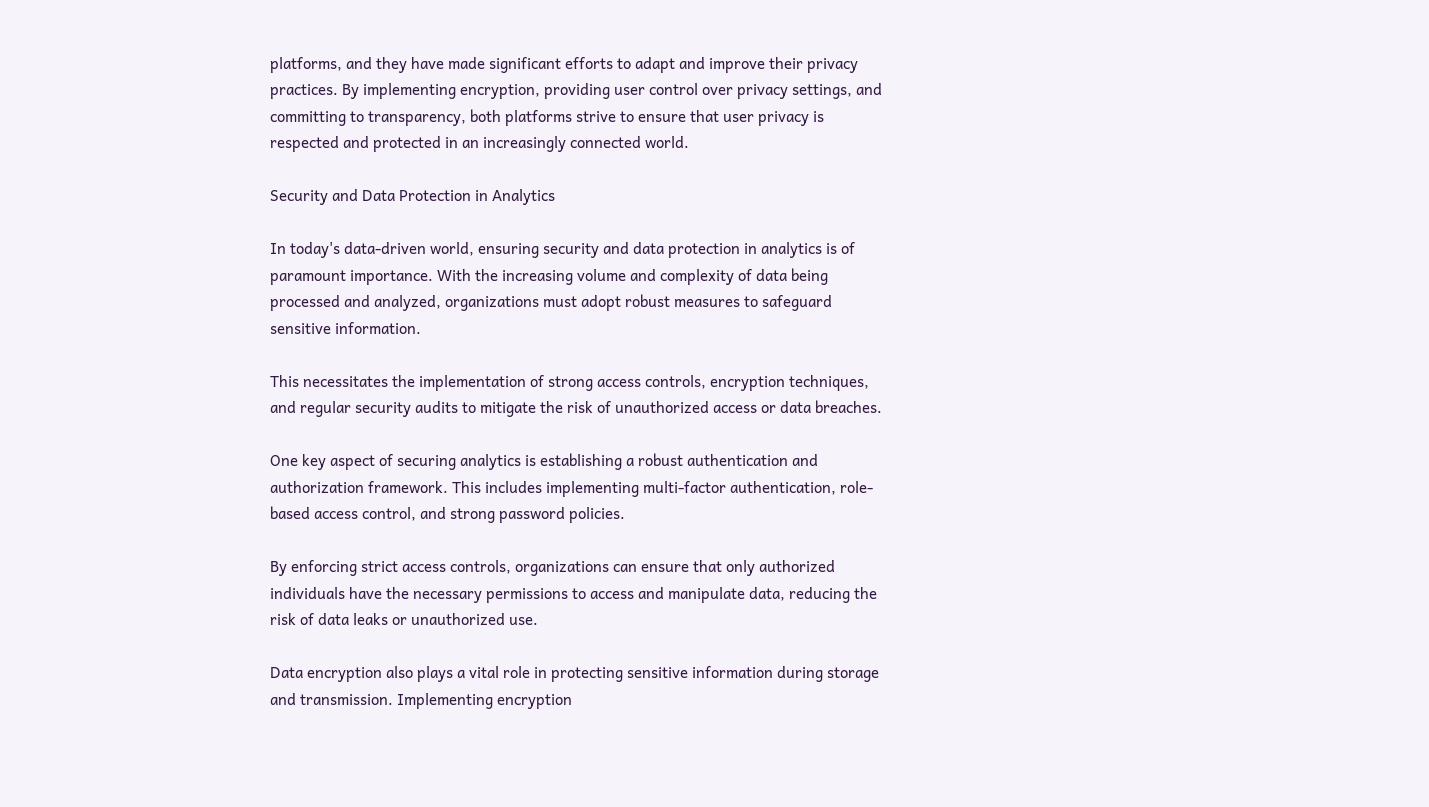platforms, and they have made significant efforts to adapt and improve their privacy practices. By implementing encryption, providing user control over privacy settings, and committing to transparency, both platforms strive to ensure that user privacy is respected and protected in an increasingly connected world.

Security and Data Protection in Analytics

In today's data-driven world, ensuring security and data protection in analytics is of paramount importance. With the increasing volume and complexity of data being processed and analyzed, organizations must adopt robust measures to safeguard sensitive information.

This necessitates the implementation of strong access controls, encryption techniques, and regular security audits to mitigate the risk of unauthorized access or data breaches.

One key aspect of securing analytics is establishing a robust authentication and authorization framework. This includes implementing multi-factor authentication, role-based access control, and strong password policies.

By enforcing strict access controls, organizations can ensure that only authorized individuals have the necessary permissions to access and manipulate data, reducing the risk of data leaks or unauthorized use.

Data encryption also plays a vital role in protecting sensitive information during storage and transmission. Implementing encryption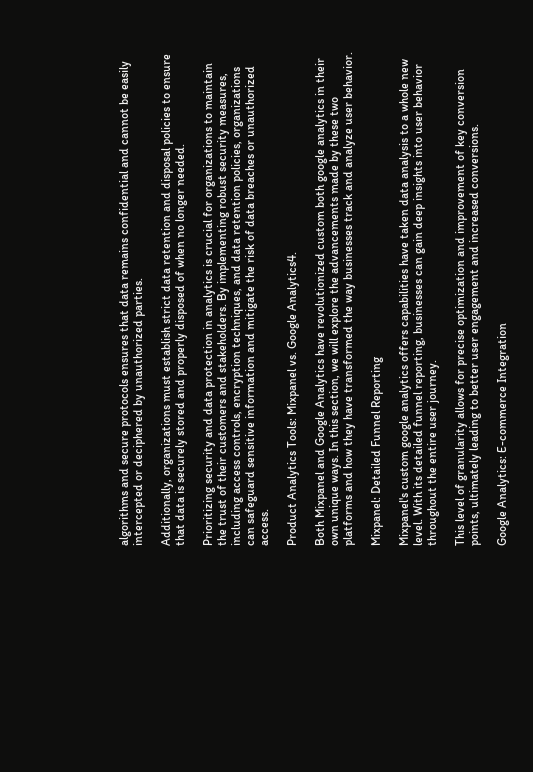algorithms and secure protocols ensures that data remains confidential and cannot be easily intercepted or deciphered by unauthorized parties.

Additionally, organizations must establish strict data retention and disposal policies to ensure that data is securely stored and properly disposed of when no longer needed.

Prioritizing security and data protection in analytics is crucial for organizations to maintain the trust of their customers and stakeholders. By implementing robust security measures, including access controls, encryption techniques, and data retention policies, organizations can safeguard sensitive information and mitigate the risk of data breaches or unauthorized access.

Product Analytics Tools: Mixpanel vs. Google Analytics4.

Both Mixpanel and Google Analytics have revolutionized custom both google analytics in their own unique ways. In this section, we will explore the advancements made by these two platforms and how they have transformed the way businesses track and analyze user behavior.

Mixpanel: Detailed Funnel Reporting

Mixpanel's custom google analytics offers capabilities have taken data analysis to a whole new level. With its detailed funnel reporting, businesses can gain deep insights into user behavior throughout the entire user journey.

This level of granularity allows for precise optimization and improvement of key conversion points, ultimately leading to better user engagement and increased conversions.

Google Analytics: E-commerce Integration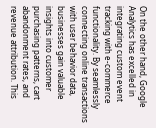On the other hand, Google Analytics has excelled in integrating custom event tracking with e-commerce functionality. By seamlessly connecting online transactions with user behavior data, businesses gain valuable insights into customer purchasing patterns, cart abandonment rates, and revenue attribution. This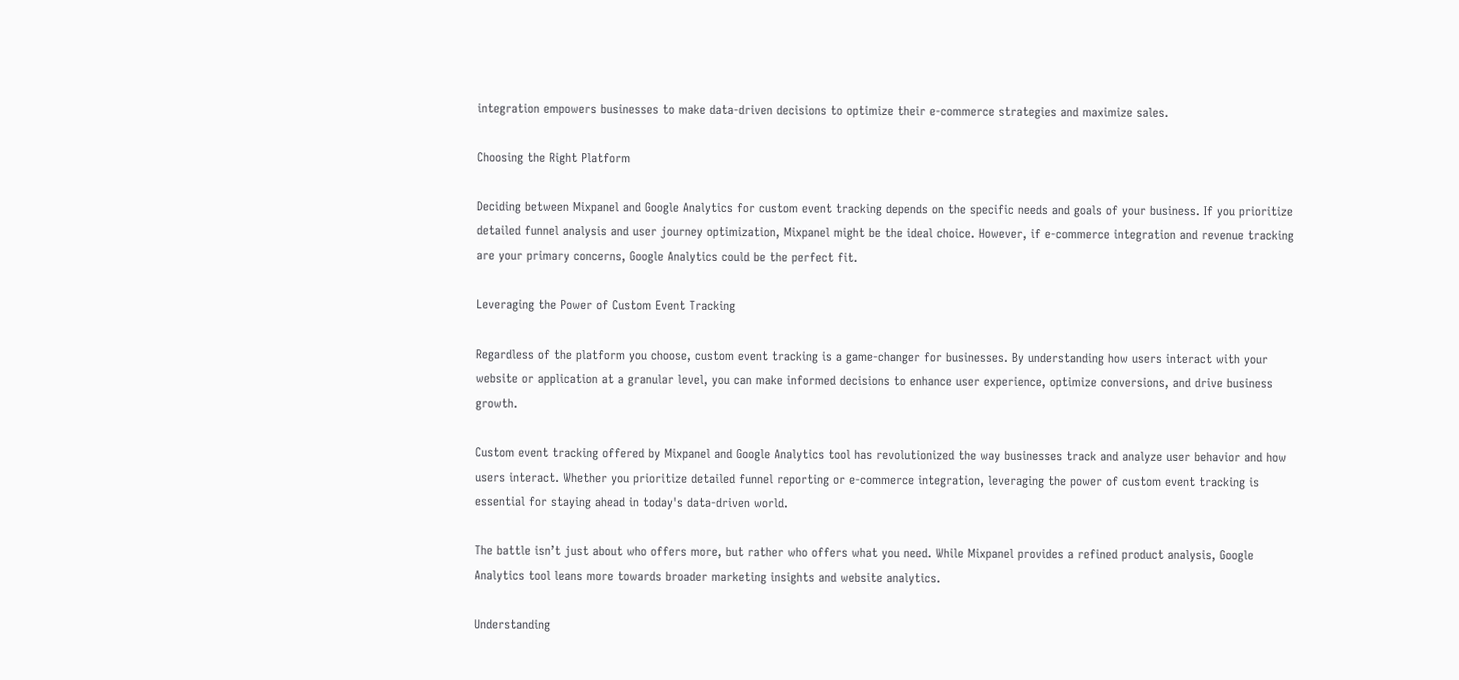integration empowers businesses to make data-driven decisions to optimize their e-commerce strategies and maximize sales.

Choosing the Right Platform

Deciding between Mixpanel and Google Analytics for custom event tracking depends on the specific needs and goals of your business. If you prioritize detailed funnel analysis and user journey optimization, Mixpanel might be the ideal choice. However, if e-commerce integration and revenue tracking are your primary concerns, Google Analytics could be the perfect fit.

Leveraging the Power of Custom Event Tracking

Regardless of the platform you choose, custom event tracking is a game-changer for businesses. By understanding how users interact with your website or application at a granular level, you can make informed decisions to enhance user experience, optimize conversions, and drive business growth.

Custom event tracking offered by Mixpanel and Google Analytics tool has revolutionized the way businesses track and analyze user behavior and how users interact. Whether you prioritize detailed funnel reporting or e-commerce integration, leveraging the power of custom event tracking is essential for staying ahead in today's data-driven world.

The battle isn’t just about who offers more, but rather who offers what you need. While Mixpanel provides a refined product analysis, Google Analytics tool leans more towards broader marketing insights and website analytics.

Understanding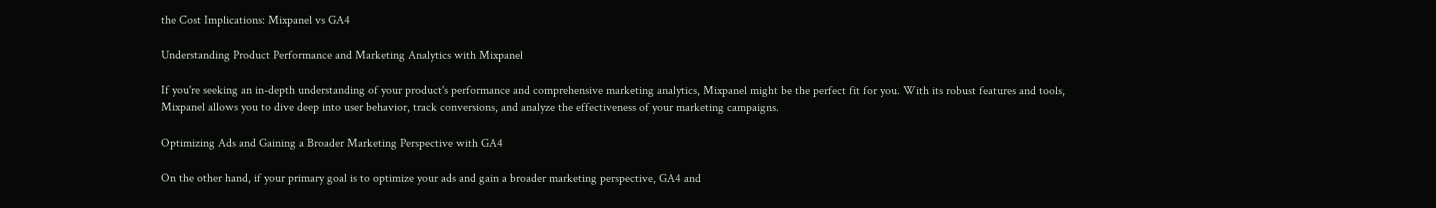the Cost Implications: Mixpanel vs GA4

Understanding Product Performance and Marketing Analytics with Mixpanel

If you're seeking an in-depth understanding of your product's performance and comprehensive marketing analytics, Mixpanel might be the perfect fit for you. With its robust features and tools, Mixpanel allows you to dive deep into user behavior, track conversions, and analyze the effectiveness of your marketing campaigns.

Optimizing Ads and Gaining a Broader Marketing Perspective with GA4

On the other hand, if your primary goal is to optimize your ads and gain a broader marketing perspective, GA4 and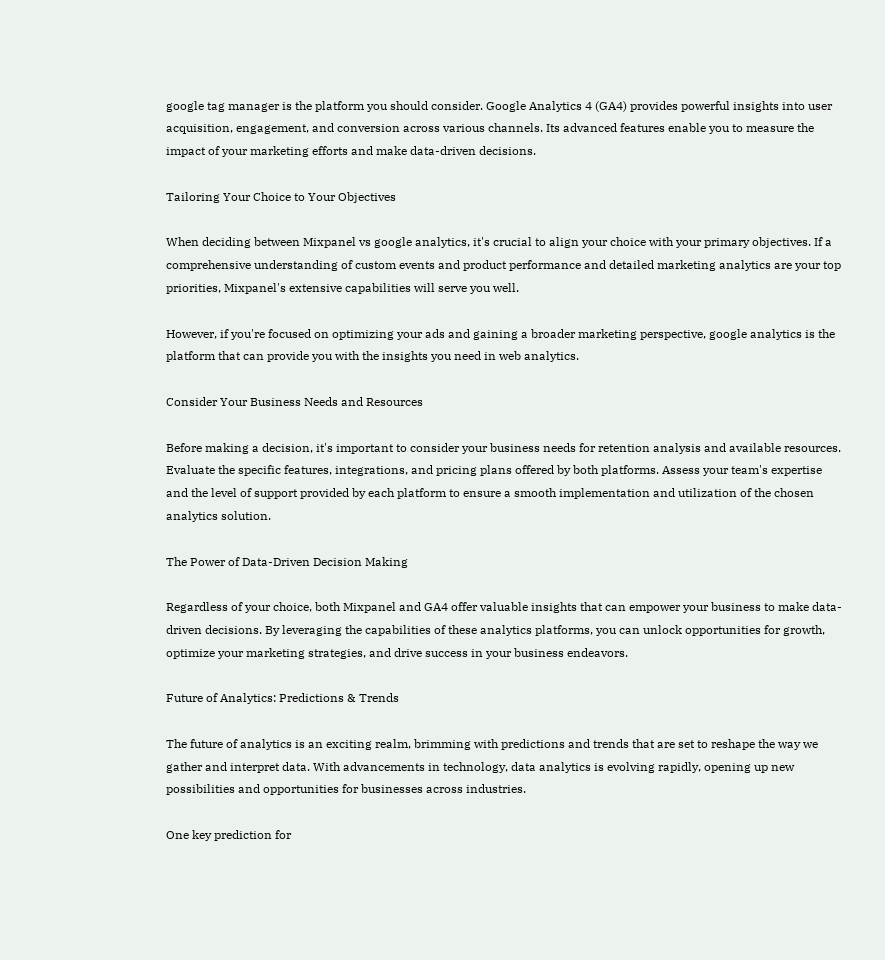google tag manager is the platform you should consider. Google Analytics 4 (GA4) provides powerful insights into user acquisition, engagement, and conversion across various channels. Its advanced features enable you to measure the impact of your marketing efforts and make data-driven decisions.

Tailoring Your Choice to Your Objectives

When deciding between Mixpanel vs google analytics, it's crucial to align your choice with your primary objectives. If a comprehensive understanding of custom events and product performance and detailed marketing analytics are your top priorities, Mixpanel's extensive capabilities will serve you well.

However, if you're focused on optimizing your ads and gaining a broader marketing perspective, google analytics is the platform that can provide you with the insights you need in web analytics.

Consider Your Business Needs and Resources

Before making a decision, it's important to consider your business needs for retention analysis and available resources. Evaluate the specific features, integrations, and pricing plans offered by both platforms. Assess your team's expertise and the level of support provided by each platform to ensure a smooth implementation and utilization of the chosen analytics solution.

The Power of Data-Driven Decision Making

Regardless of your choice, both Mixpanel and GA4 offer valuable insights that can empower your business to make data-driven decisions. By leveraging the capabilities of these analytics platforms, you can unlock opportunities for growth, optimize your marketing strategies, and drive success in your business endeavors.

Future of Analytics: Predictions & Trends

The future of analytics is an exciting realm, brimming with predictions and trends that are set to reshape the way we gather and interpret data. With advancements in technology, data analytics is evolving rapidly, opening up new possibilities and opportunities for businesses across industries.

One key prediction for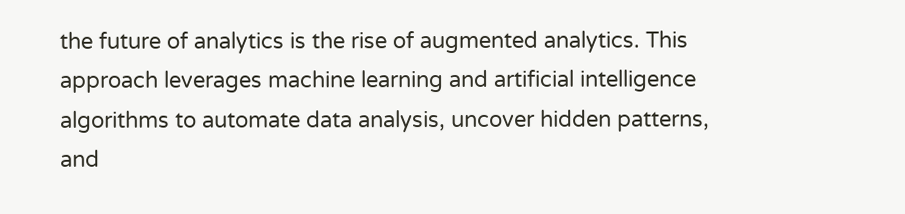the future of analytics is the rise of augmented analytics. This approach leverages machine learning and artificial intelligence algorithms to automate data analysis, uncover hidden patterns, and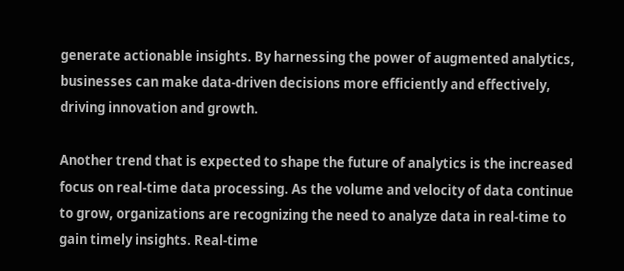generate actionable insights. By harnessing the power of augmented analytics, businesses can make data-driven decisions more efficiently and effectively, driving innovation and growth.

Another trend that is expected to shape the future of analytics is the increased focus on real-time data processing. As the volume and velocity of data continue to grow, organizations are recognizing the need to analyze data in real-time to gain timely insights. Real-time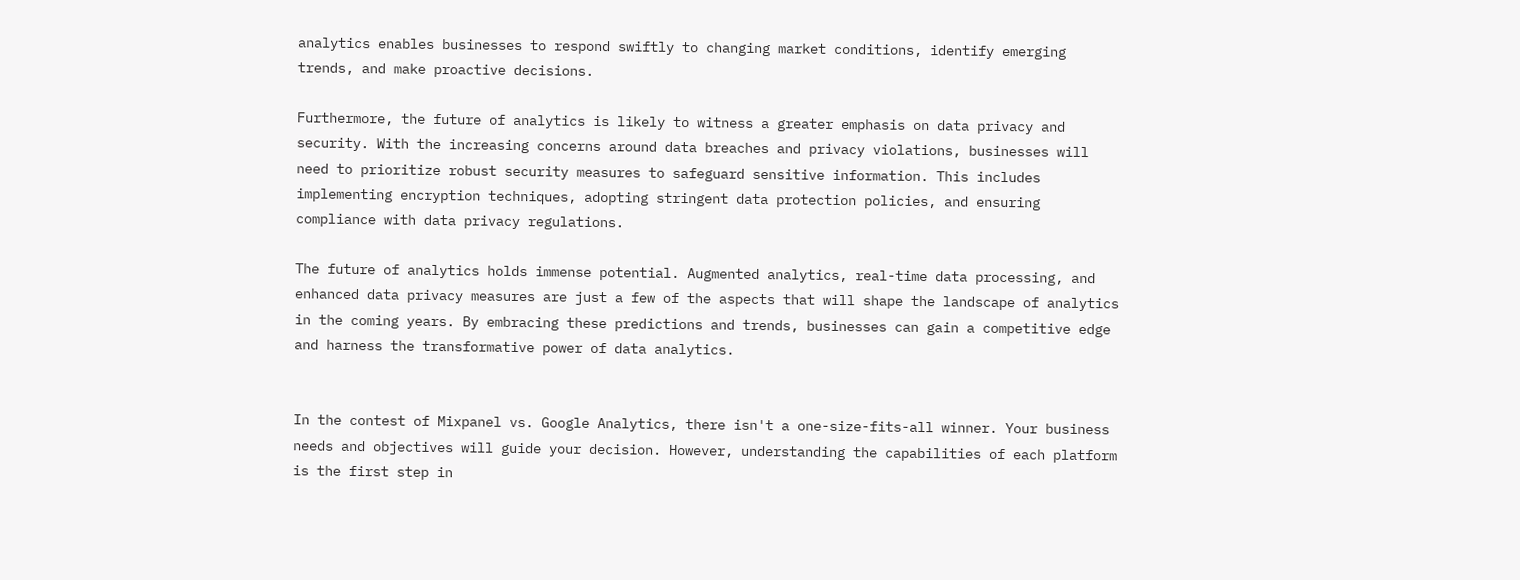analytics enables businesses to respond swiftly to changing market conditions, identify emerging trends, and make proactive decisions.

Furthermore, the future of analytics is likely to witness a greater emphasis on data privacy and security. With the increasing concerns around data breaches and privacy violations, businesses will need to prioritize robust security measures to safeguard sensitive information. This includes implementing encryption techniques, adopting stringent data protection policies, and ensuring compliance with data privacy regulations.

The future of analytics holds immense potential. Augmented analytics, real-time data processing, and enhanced data privacy measures are just a few of the aspects that will shape the landscape of analytics in the coming years. By embracing these predictions and trends, businesses can gain a competitive edge and harness the transformative power of data analytics.


In the contest of Mixpanel vs. Google Analytics, there isn't a one-size-fits-all winner. Your business needs and objectives will guide your decision. However, understanding the capabilities of each platform is the first step in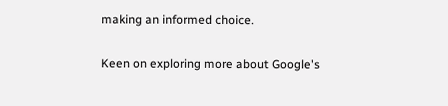making an informed choice.

Keen on exploring more about Google's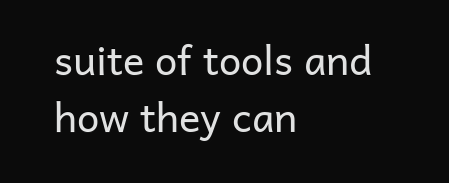suite of tools and how they can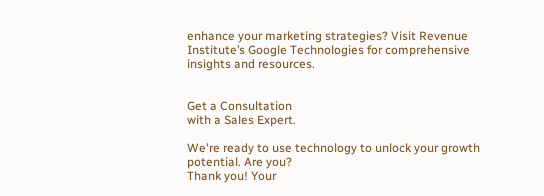enhance your marketing strategies? Visit Revenue Institute’s Google Technologies for comprehensive insights and resources.


Get a Consultation
with a Sales Expert.

We're ready to use technology to unlock your growth potential. Are you?
Thank you! Your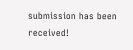submission has been received!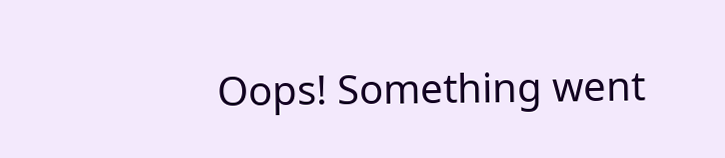Oops! Something went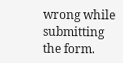wrong while submitting the form.